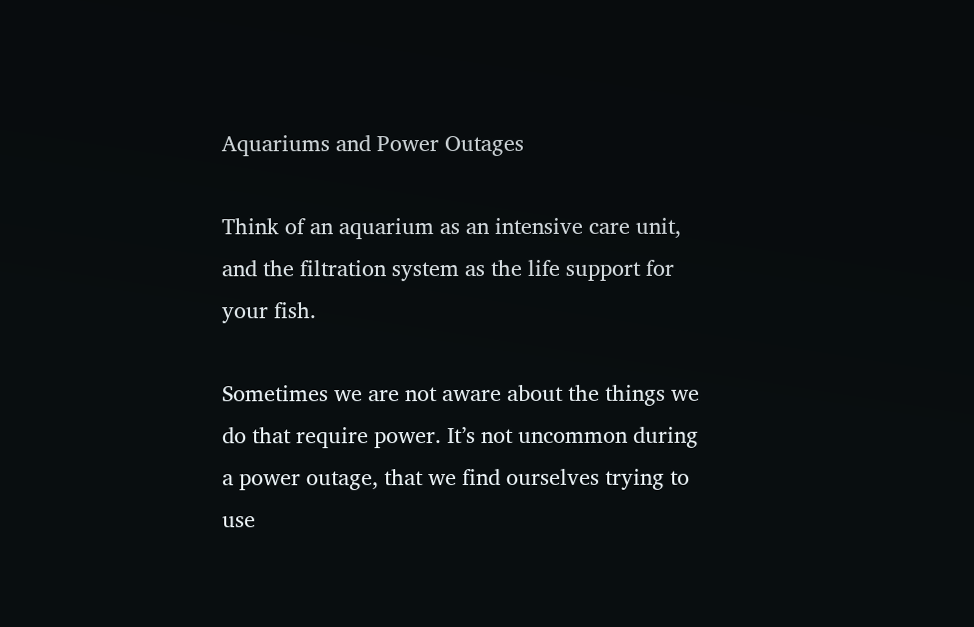Aquariums and Power Outages

Think of an aquarium as an intensive care unit, and the filtration system as the life support for your fish.

Sometimes we are not aware about the things we do that require power. It’s not uncommon during a power outage, that we find ourselves trying to use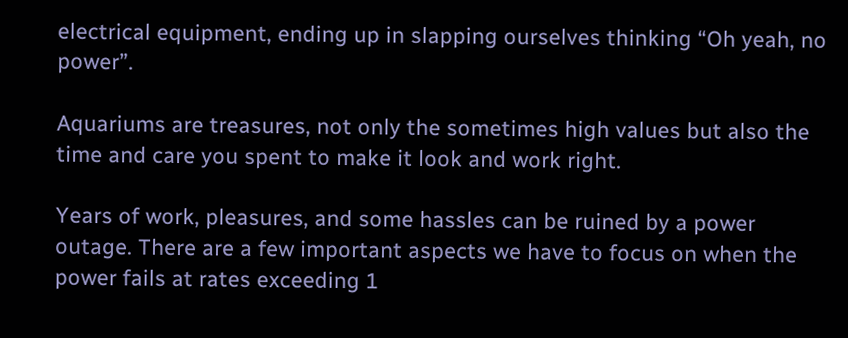electrical equipment, ending up in slapping ourselves thinking “Oh yeah, no power”.

Aquariums are treasures, not only the sometimes high values but also the time and care you spent to make it look and work right.

Years of work, pleasures, and some hassles can be ruined by a power outage. There are a few important aspects we have to focus on when the power fails at rates exceeding 1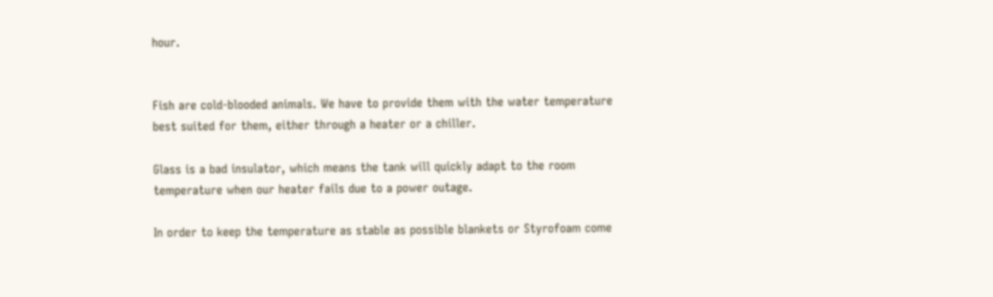hour.


Fish are cold-blooded animals. We have to provide them with the water temperature best suited for them, either through a heater or a chiller.

Glass is a bad insulator, which means the tank will quickly adapt to the room temperature when our heater fails due to a power outage.

In order to keep the temperature as stable as possible blankets or Styrofoam come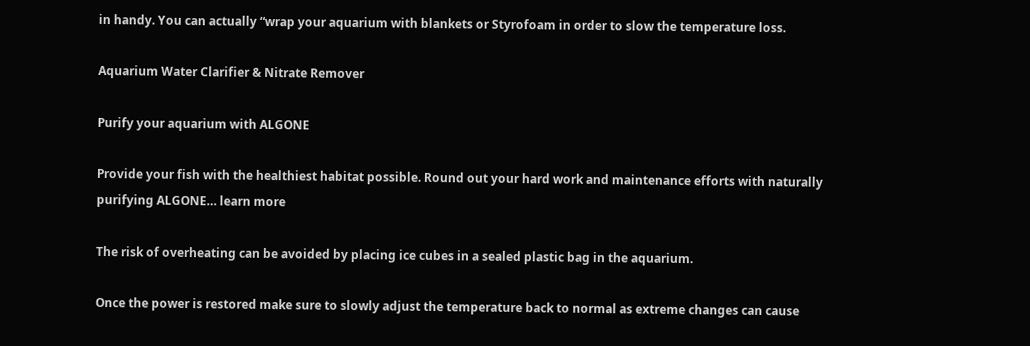in handy. You can actually “wrap your aquarium with blankets or Styrofoam in order to slow the temperature loss.

Aquarium Water Clarifier & Nitrate Remover

Purify your aquarium with ALGONE

Provide your fish with the healthiest habitat possible. Round out your hard work and maintenance efforts with naturally purifying ALGONE… learn more

The risk of overheating can be avoided by placing ice cubes in a sealed plastic bag in the aquarium.

Once the power is restored make sure to slowly adjust the temperature back to normal as extreme changes can cause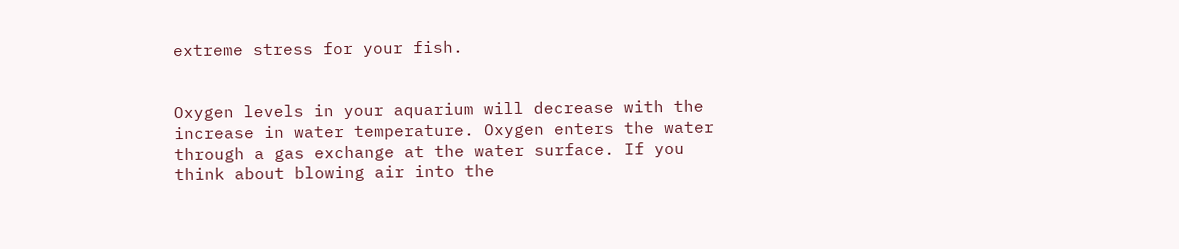extreme stress for your fish.


Oxygen levels in your aquarium will decrease with the increase in water temperature. Oxygen enters the water through a gas exchange at the water surface. If you think about blowing air into the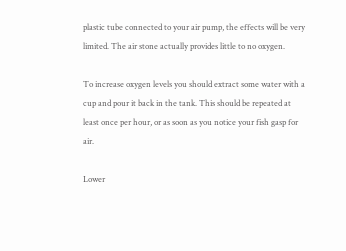plastic tube connected to your air pump, the effects will be very limited. The air stone actually provides little to no oxygen.

To increase oxygen levels you should extract some water with a cup and pour it back in the tank. This should be repeated at least once per hour, or as soon as you notice your fish gasp for air.

Lower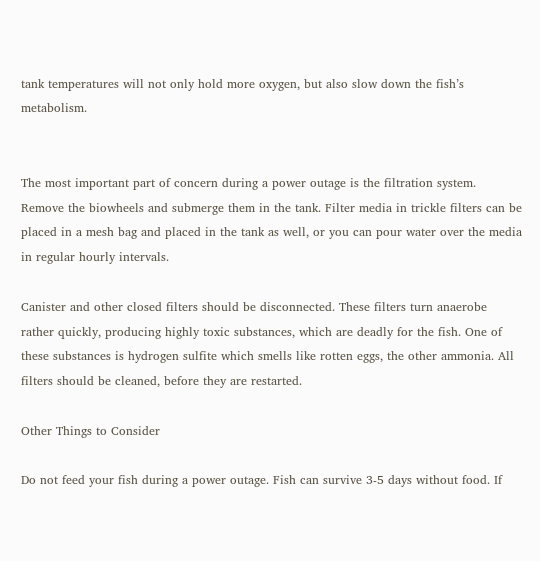tank temperatures will not only hold more oxygen, but also slow down the fish’s metabolism.


The most important part of concern during a power outage is the filtration system. Remove the biowheels and submerge them in the tank. Filter media in trickle filters can be placed in a mesh bag and placed in the tank as well, or you can pour water over the media in regular hourly intervals.

Canister and other closed filters should be disconnected. These filters turn anaerobe rather quickly, producing highly toxic substances, which are deadly for the fish. One of these substances is hydrogen sulfite which smells like rotten eggs, the other ammonia. All filters should be cleaned, before they are restarted.

Other Things to Consider

Do not feed your fish during a power outage. Fish can survive 3-5 days without food. If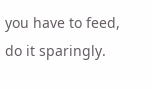you have to feed, do it sparingly.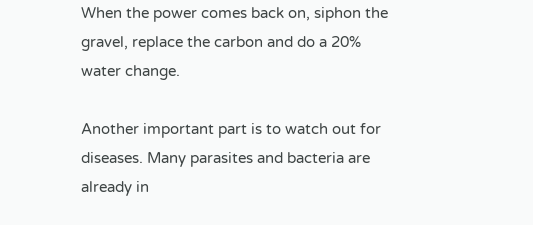When the power comes back on, siphon the gravel, replace the carbon and do a 20% water change.

Another important part is to watch out for diseases. Many parasites and bacteria are already in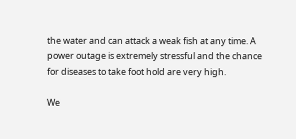the water and can attack a weak fish at any time. A power outage is extremely stressful and the chance for diseases to take foot hold are very high.

We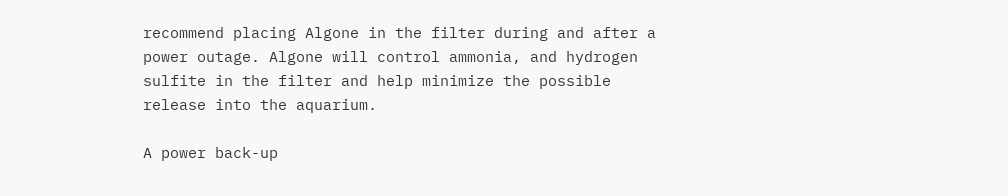recommend placing Algone in the filter during and after a power outage. Algone will control ammonia, and hydrogen sulfite in the filter and help minimize the possible release into the aquarium.

A power back-up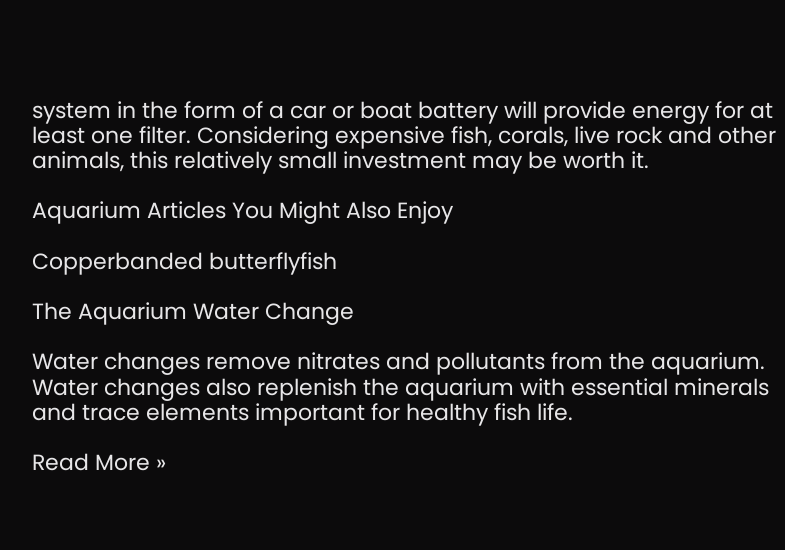system in the form of a car or boat battery will provide energy for at least one filter. Considering expensive fish, corals, live rock and other animals, this relatively small investment may be worth it.

Aquarium Articles You Might Also Enjoy

Copperbanded butterflyfish

The Aquarium Water Change

Water changes remove nitrates and pollutants from the aquarium. Water changes also replenish the aquarium with essential minerals and trace elements important for healthy fish life.

Read More »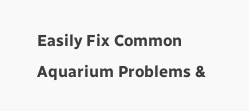Easily Fix Common Aquarium Problems &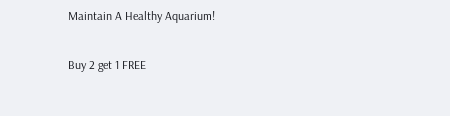Maintain A Healthy Aquarium!

Buy 2 get 1 FREE